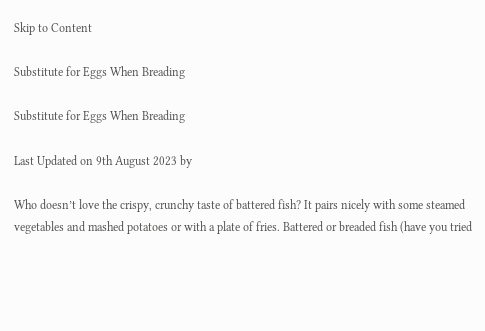Skip to Content

Substitute for Eggs When Breading

Substitute for Eggs When Breading

Last Updated on 9th August 2023 by

Who doesn’t love the crispy, crunchy taste of battered fish? It pairs nicely with some steamed vegetables and mashed potatoes or with a plate of fries. Battered or breaded fish (have you tried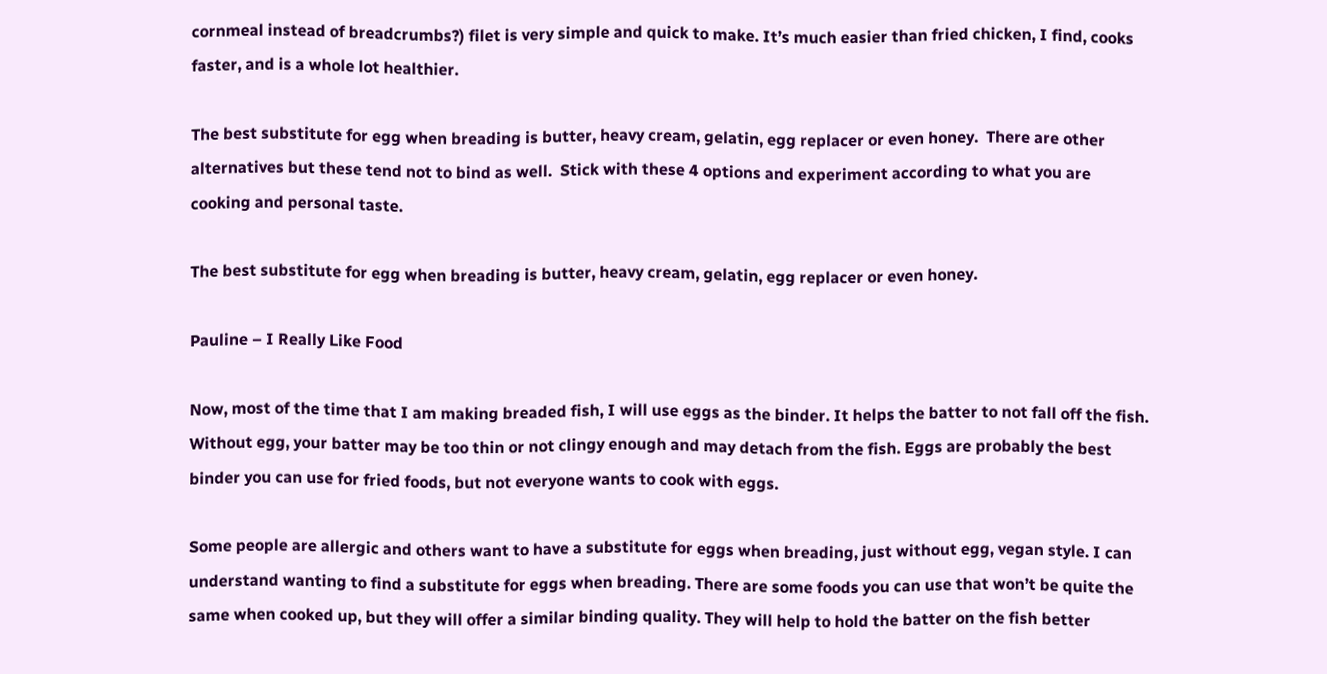cornmeal instead of breadcrumbs?) filet is very simple and quick to make. It’s much easier than fried chicken, I find, cooks faster, and is a whole lot healthier.

The best substitute for egg when breading is butter, heavy cream, gelatin, egg replacer or even honey.  There are other alternatives but these tend not to bind as well.  Stick with these 4 options and experiment according to what you are cooking and personal taste.

The best substitute for egg when breading is butter, heavy cream, gelatin, egg replacer or even honey.

Pauline – I Really Like Food

Now, most of the time that I am making breaded fish, I will use eggs as the binder. It helps the batter to not fall off the fish. Without egg, your batter may be too thin or not clingy enough and may detach from the fish. Eggs are probably the best binder you can use for fried foods, but not everyone wants to cook with eggs.

Some people are allergic and others want to have a substitute for eggs when breading, just without egg, vegan style. I can understand wanting to find a substitute for eggs when breading. There are some foods you can use that won’t be quite the same when cooked up, but they will offer a similar binding quality. They will help to hold the batter on the fish better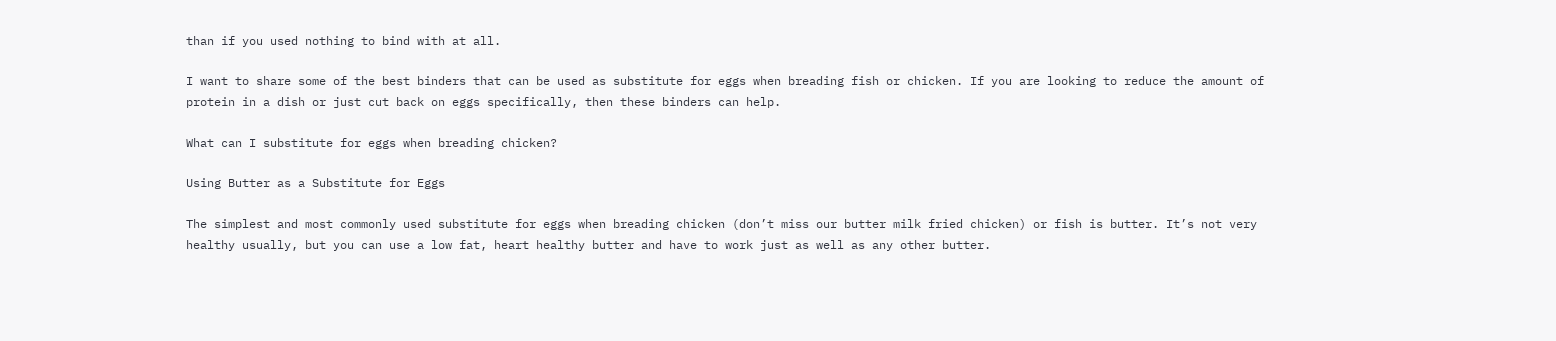than if you used nothing to bind with at all.

I want to share some of the best binders that can be used as substitute for eggs when breading fish or chicken. If you are looking to reduce the amount of protein in a dish or just cut back on eggs specifically, then these binders can help.

What can I substitute for eggs when breading chicken?

Using Butter as a Substitute for Eggs

The simplest and most commonly used substitute for eggs when breading chicken (don’t miss our butter milk fried chicken) or fish is butter. It’s not very healthy usually, but you can use a low fat, heart healthy butter and have to work just as well as any other butter.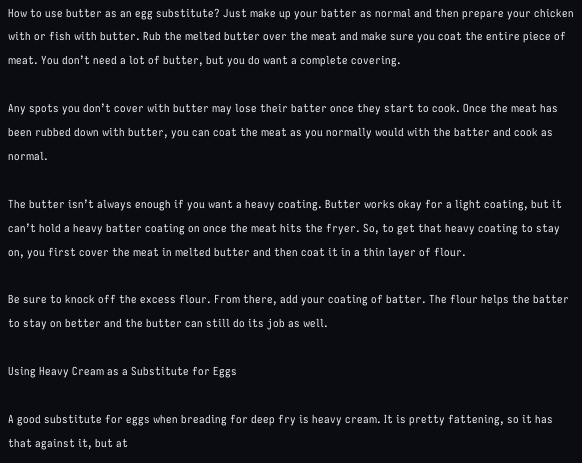How to use butter as an egg substitute? Just make up your batter as normal and then prepare your chicken with or fish with butter. Rub the melted butter over the meat and make sure you coat the entire piece of meat. You don’t need a lot of butter, but you do want a complete covering.

Any spots you don’t cover with butter may lose their batter once they start to cook. Once the meat has been rubbed down with butter, you can coat the meat as you normally would with the batter and cook as normal.

The butter isn’t always enough if you want a heavy coating. Butter works okay for a light coating, but it can’t hold a heavy batter coating on once the meat hits the fryer. So, to get that heavy coating to stay on, you first cover the meat in melted butter and then coat it in a thin layer of flour.

Be sure to knock off the excess flour. From there, add your coating of batter. The flour helps the batter to stay on better and the butter can still do its job as well.

Using Heavy Cream as a Substitute for Eggs

A good substitute for eggs when breading for deep fry is heavy cream. It is pretty fattening, so it has that against it, but at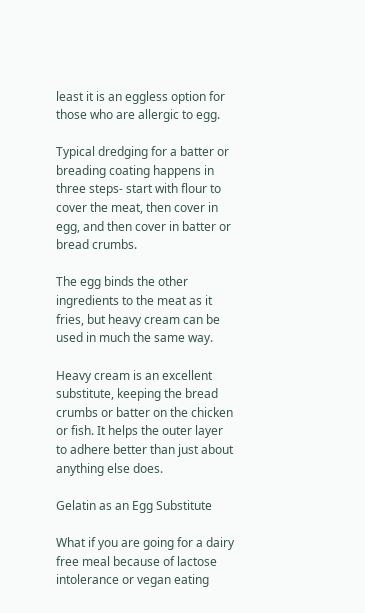least it is an eggless option for those who are allergic to egg.

Typical dredging for a batter or breading coating happens in three steps- start with flour to cover the meat, then cover in egg, and then cover in batter or bread crumbs.

The egg binds the other ingredients to the meat as it fries, but heavy cream can be used in much the same way.

Heavy cream is an excellent substitute, keeping the bread crumbs or batter on the chicken or fish. It helps the outer layer to adhere better than just about anything else does.

Gelatin as an Egg Substitute

What if you are going for a dairy free meal because of lactose intolerance or vegan eating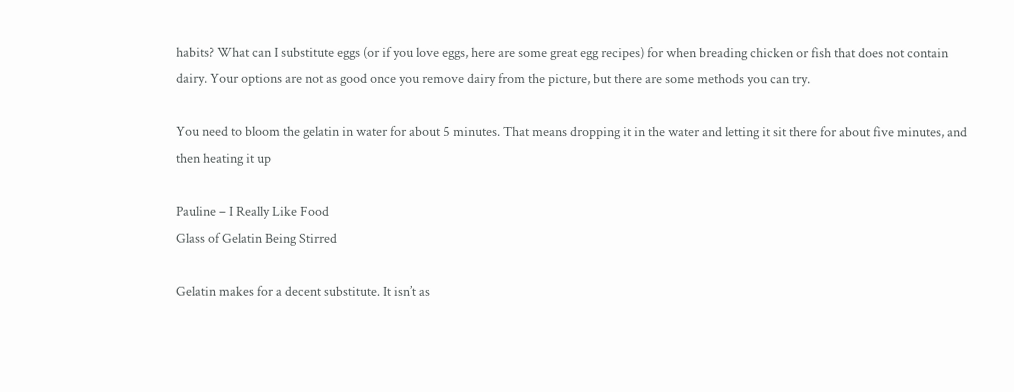habits? What can I substitute eggs (or if you love eggs, here are some great egg recipes) for when breading chicken or fish that does not contain dairy. Your options are not as good once you remove dairy from the picture, but there are some methods you can try.

You need to bloom the gelatin in water for about 5 minutes. That means dropping it in the water and letting it sit there for about five minutes, and then heating it up

Pauline – I Really Like Food
Glass of Gelatin Being Stirred

Gelatin makes for a decent substitute. It isn’t as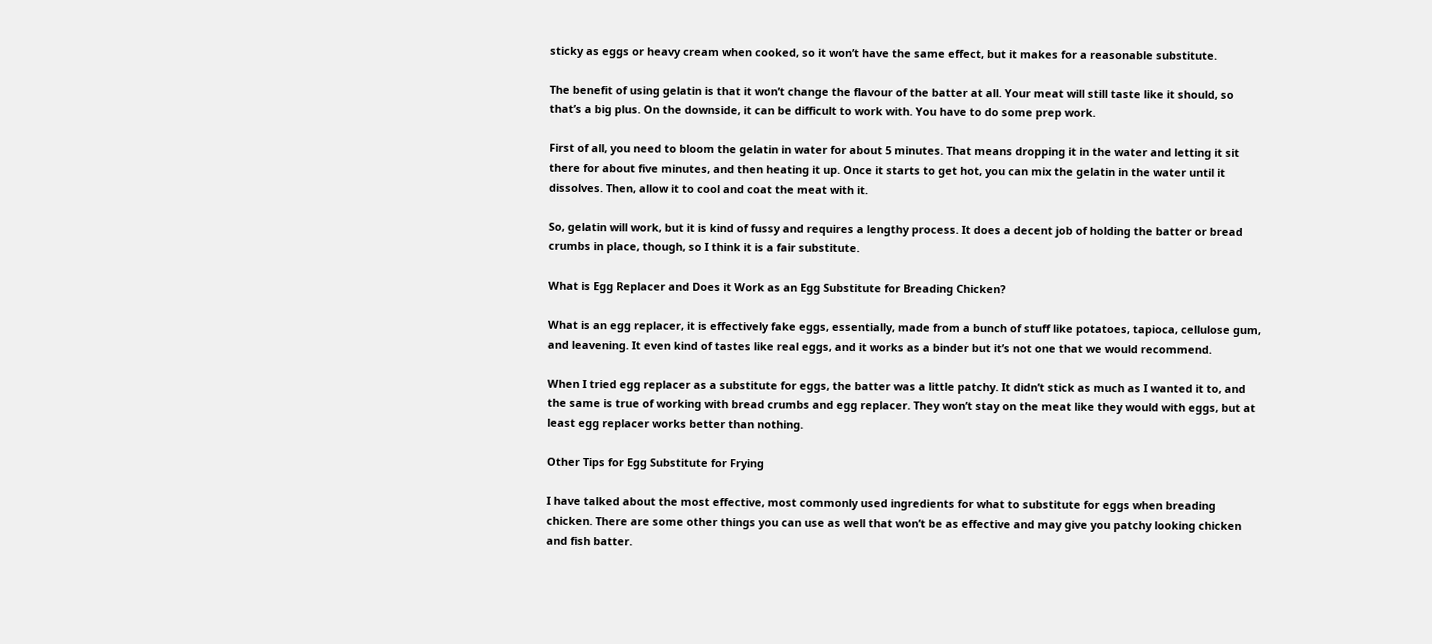sticky as eggs or heavy cream when cooked, so it won’t have the same effect, but it makes for a reasonable substitute.

The benefit of using gelatin is that it won’t change the flavour of the batter at all. Your meat will still taste like it should, so that’s a big plus. On the downside, it can be difficult to work with. You have to do some prep work.

First of all, you need to bloom the gelatin in water for about 5 minutes. That means dropping it in the water and letting it sit there for about five minutes, and then heating it up. Once it starts to get hot, you can mix the gelatin in the water until it dissolves. Then, allow it to cool and coat the meat with it.

So, gelatin will work, but it is kind of fussy and requires a lengthy process. It does a decent job of holding the batter or bread crumbs in place, though, so I think it is a fair substitute.

What is Egg Replacer and Does it Work as an Egg Substitute for Breading Chicken?

What is an egg replacer, it is effectively fake eggs, essentially, made from a bunch of stuff like potatoes, tapioca, cellulose gum, and leavening. It even kind of tastes like real eggs, and it works as a binder but it’s not one that we would recommend.

When I tried egg replacer as a substitute for eggs, the batter was a little patchy. It didn’t stick as much as I wanted it to, and the same is true of working with bread crumbs and egg replacer. They won’t stay on the meat like they would with eggs, but at least egg replacer works better than nothing.

Other Tips for Egg Substitute for Frying

I have talked about the most effective, most commonly used ingredients for what to substitute for eggs when breading chicken. There are some other things you can use as well that won’t be as effective and may give you patchy looking chicken and fish batter.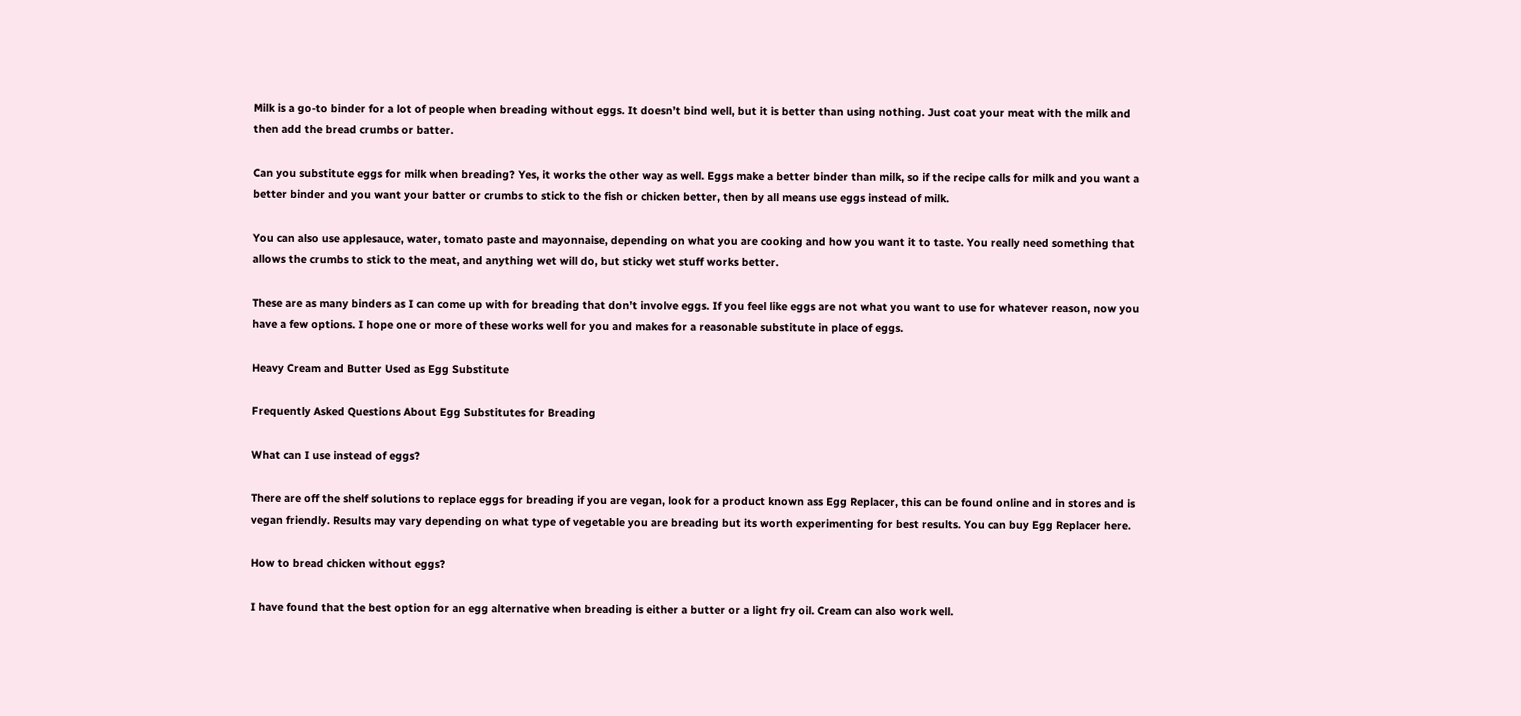Milk is a go-to binder for a lot of people when breading without eggs. It doesn’t bind well, but it is better than using nothing. Just coat your meat with the milk and then add the bread crumbs or batter.

Can you substitute eggs for milk when breading? Yes, it works the other way as well. Eggs make a better binder than milk, so if the recipe calls for milk and you want a better binder and you want your batter or crumbs to stick to the fish or chicken better, then by all means use eggs instead of milk.

You can also use applesauce, water, tomato paste and mayonnaise, depending on what you are cooking and how you want it to taste. You really need something that allows the crumbs to stick to the meat, and anything wet will do, but sticky wet stuff works better.

These are as many binders as I can come up with for breading that don’t involve eggs. If you feel like eggs are not what you want to use for whatever reason, now you have a few options. I hope one or more of these works well for you and makes for a reasonable substitute in place of eggs.

Heavy Cream and Butter Used as Egg Substitute

Frequently Asked Questions About Egg Substitutes for Breading

What can I use instead of eggs?

There are off the shelf solutions to replace eggs for breading if you are vegan, look for a product known ass Egg Replacer, this can be found online and in stores and is vegan friendly. Results may vary depending on what type of vegetable you are breading but its worth experimenting for best results. You can buy Egg Replacer here.

How to bread chicken without eggs?

I have found that the best option for an egg alternative when breading is either a butter or a light fry oil. Cream can also work well.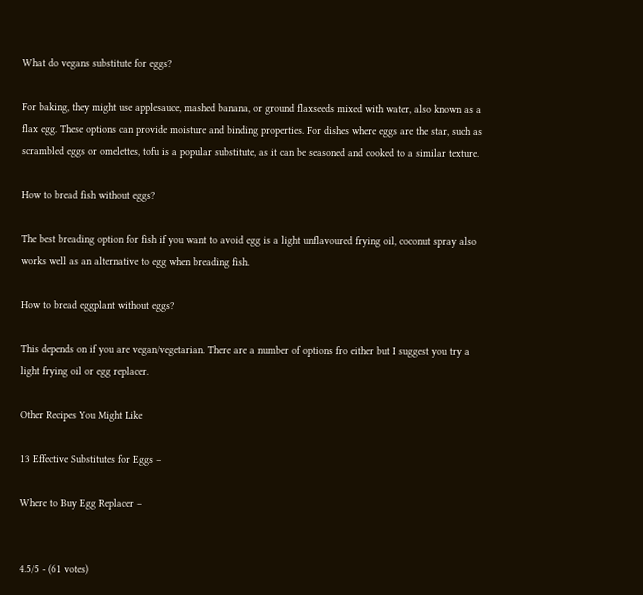What do vegans substitute for eggs?

For baking, they might use applesauce, mashed banana, or ground flaxseeds mixed with water, also known as a flax egg. These options can provide moisture and binding properties. For dishes where eggs are the star, such as scrambled eggs or omelettes, tofu is a popular substitute, as it can be seasoned and cooked to a similar texture.

How to bread fish without eggs?

The best breading option for fish if you want to avoid egg is a light unflavoured frying oil, coconut spray also works well as an alternative to egg when breading fish.

How to bread eggplant without eggs?

This depends on if you are vegan/vegetarian. There are a number of options fro either but I suggest you try a light frying oil or egg replacer.

Other Recipes You Might Like

13 Effective Substitutes for Eggs –

Where to Buy Egg Replacer –


4.5/5 - (61 votes)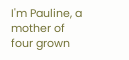I'm Pauline, a mother of four grown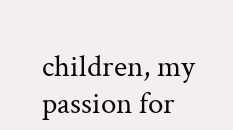children, my passion for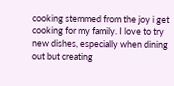cooking stemmed from the joy i get cooking for my family. I love to try new dishes, especially when dining out but creating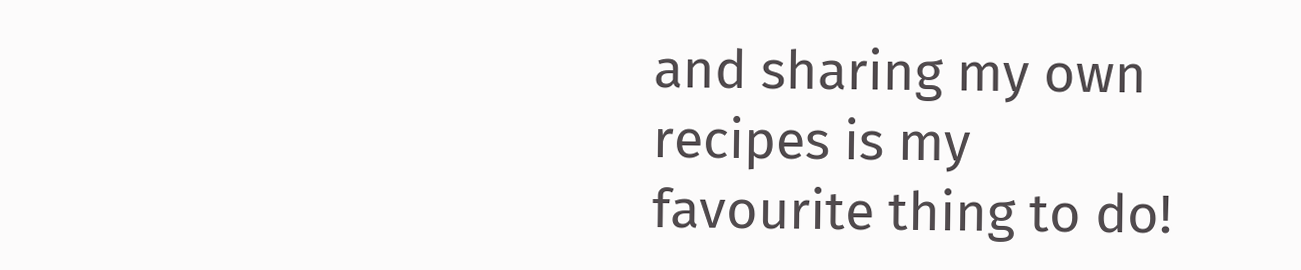and sharing my own recipes is my favourite thing to do!